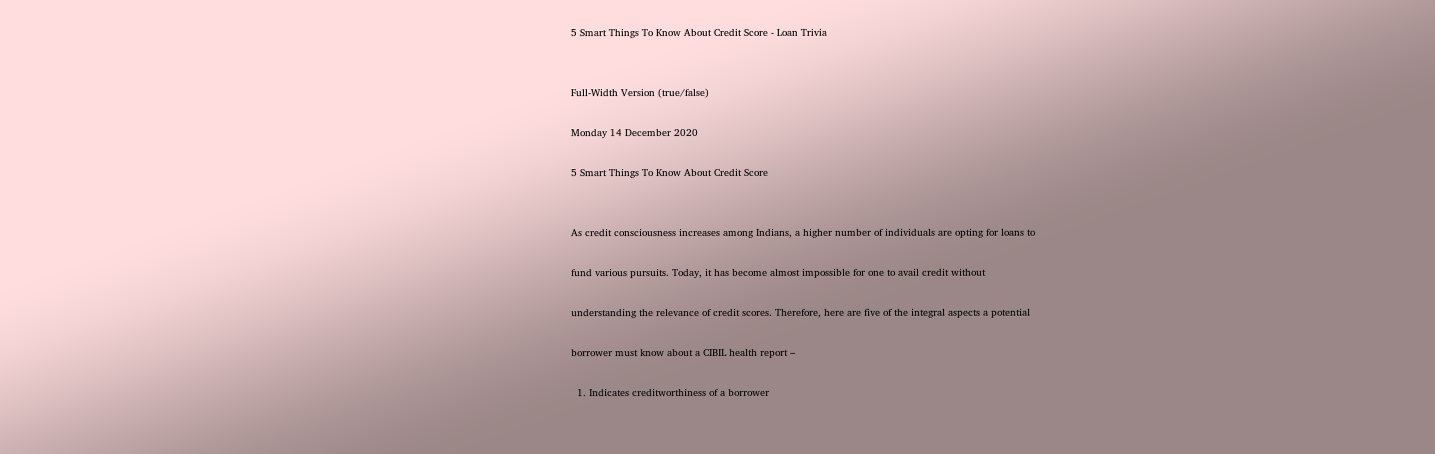5 Smart Things To Know About Credit Score - Loan Trivia


Full-Width Version (true/false)

Monday 14 December 2020

5 Smart Things To Know About Credit Score


As credit consciousness increases among Indians, a higher number of individuals are opting for loans to

fund various pursuits. Today, it has become almost impossible for one to avail credit without

understanding the relevance of credit scores. Therefore, here are five of the integral aspects a potential

borrower must know about a CIBIL health report –

  1. Indicates creditworthiness of a borrower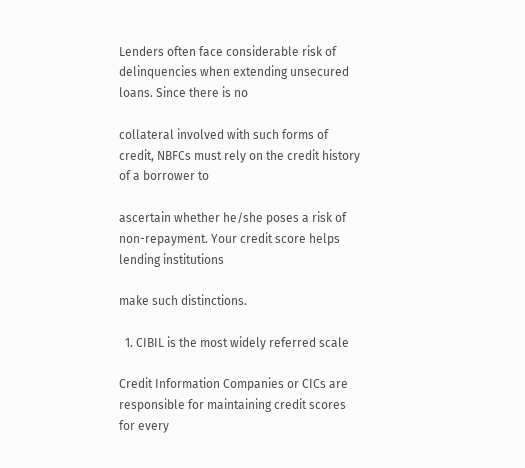Lenders often face considerable risk of delinquencies when extending unsecured loans. Since there is no

collateral involved with such forms of credit, NBFCs must rely on the credit history of a borrower to

ascertain whether he/she poses a risk of non-repayment. Your credit score helps lending institutions

make such distinctions.

  1. CIBIL is the most widely referred scale

Credit Information Companies or CICs are responsible for maintaining credit scores for every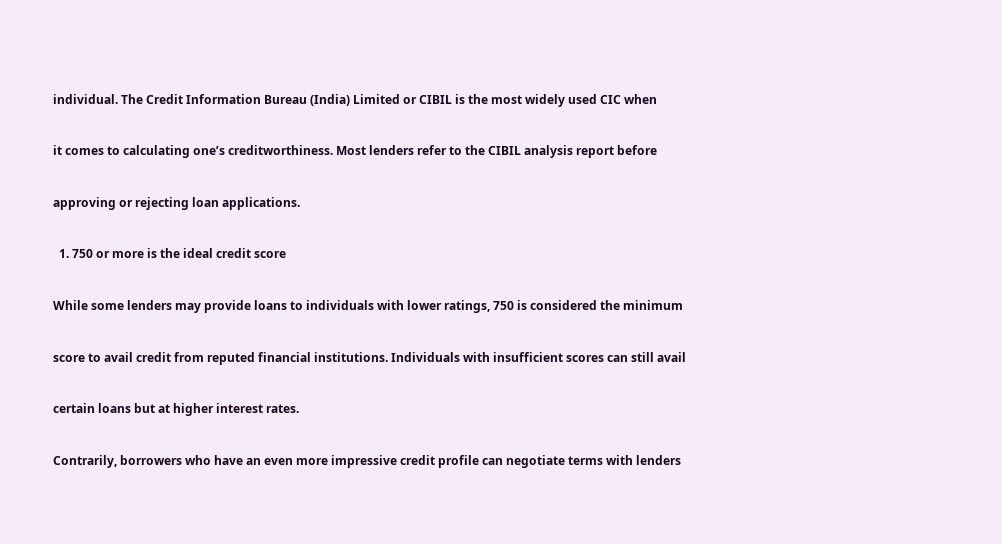individual. The Credit Information Bureau (India) Limited or CIBIL is the most widely used CIC when

it comes to calculating one’s creditworthiness. Most lenders refer to the CIBIL analysis report before

approving or rejecting loan applications.

  1. 750 or more is the ideal credit score

While some lenders may provide loans to individuals with lower ratings, 750 is considered the minimum

score to avail credit from reputed financial institutions. Individuals with insufficient scores can still avail

certain loans but at higher interest rates.

Contrarily, borrowers who have an even more impressive credit profile can negotiate terms with lenders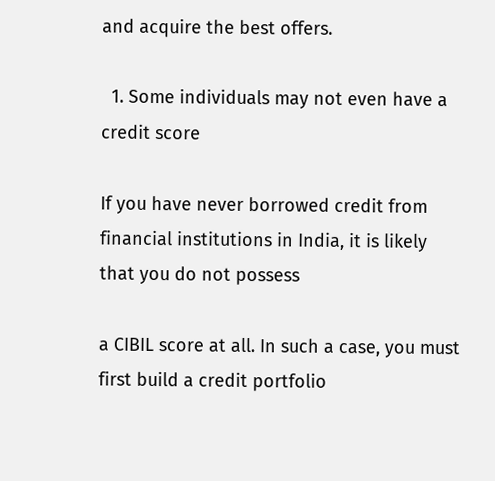and acquire the best offers.

  1. Some individuals may not even have a credit score

If you have never borrowed credit from financial institutions in India, it is likely that you do not possess

a CIBIL score at all. In such a case, you must first build a credit portfolio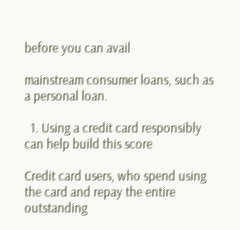before you can avail

mainstream consumer loans, such as a personal loan.

  1. Using a credit card responsibly can help build this score

Credit card users, who spend using the card and repay the entire outstanding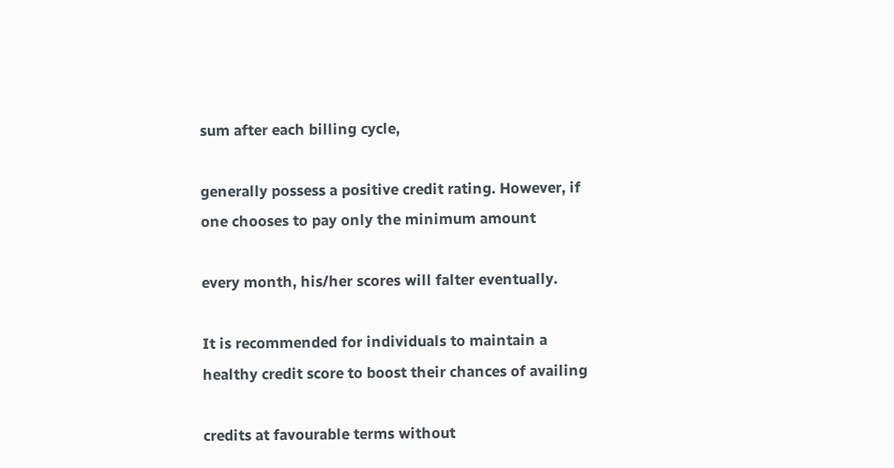sum after each billing cycle,

generally possess a positive credit rating. However, if one chooses to pay only the minimum amount

every month, his/her scores will falter eventually.

It is recommended for individuals to maintain a healthy credit score to boost their chances of availing

credits at favourable terms without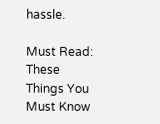hassle.

Must Read: These Things You Must Know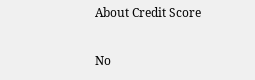About Credit Score

No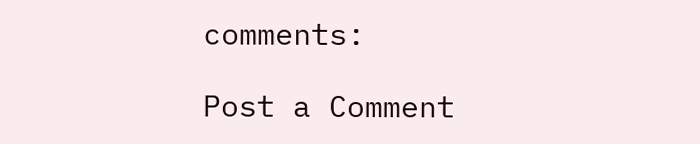comments:

Post a Comment